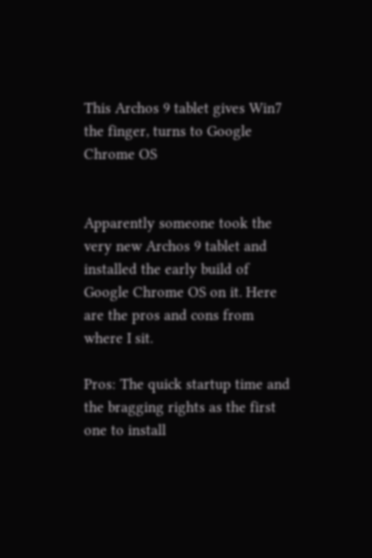This Archos 9 tablet gives Win7 the finger, turns to Google Chrome OS


Apparently someone took the very new Archos 9 tablet and installed the early build of Google Chrome OS on it. Here are the pros and cons from where I sit.

Pros: The quick startup time and the bragging rights as the first one to install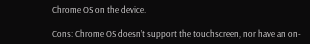Chrome OS on the device.

Cons: Chrome OS doesn’t support the touchscreen, nor have an on-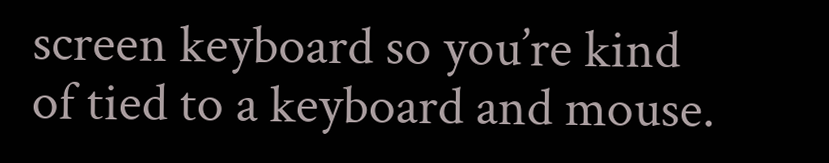screen keyboard so you’re kind of tied to a keyboard and mouse.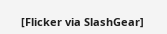[Flicker via SlashGear]